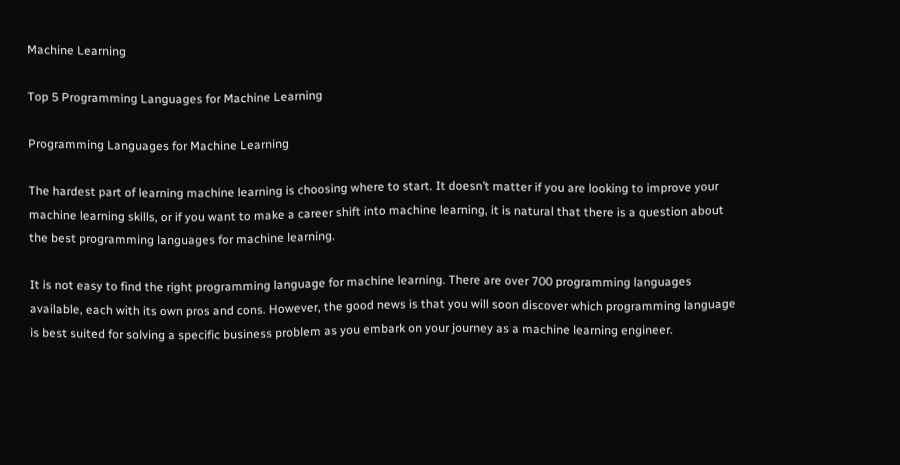Machine Learning

Top 5 Programming Languages for Machine Learning

Programming Languages for Machine Learning

The hardest part of learning machine learning is choosing where to start. It doesn’t matter if you are looking to improve your machine learning skills, or if you want to make a career shift into machine learning, it is natural that there is a question about the best programming languages for machine learning.

It is not easy to find the right programming language for machine learning. There are over 700 programming languages available, each with its own pros and cons. However, the good news is that you will soon discover which programming language is best suited for solving a specific business problem as you embark on your journey as a machine learning engineer.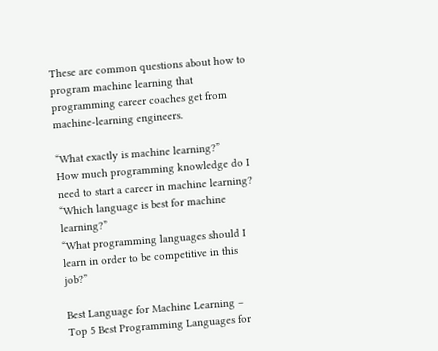These are common questions about how to program machine learning that programming career coaches get from machine-learning engineers.

“What exactly is machine learning?”
How much programming knowledge do I need to start a career in machine learning?
“Which language is best for machine learning?”
“What programming languages should I learn in order to be competitive in this job?”

Best Language for Machine Learning – Top 5 Best Programming Languages for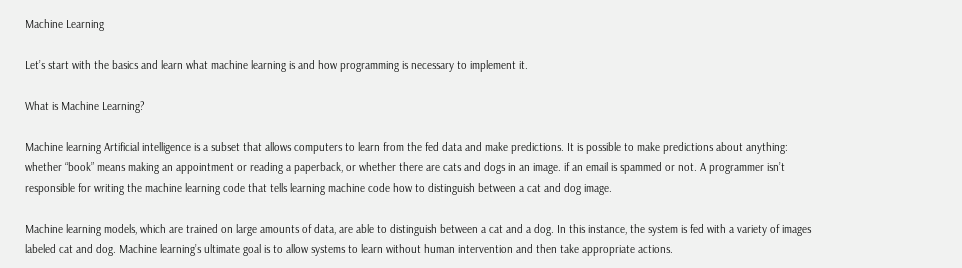Machine Learning

Let’s start with the basics and learn what machine learning is and how programming is necessary to implement it.

What is Machine Learning?

Machine learning Artificial intelligence is a subset that allows computers to learn from the fed data and make predictions. It is possible to make predictions about anything: whether “book” means making an appointment or reading a paperback, or whether there are cats and dogs in an image. if an email is spammed or not. A programmer isn’t responsible for writing the machine learning code that tells learning machine code how to distinguish between a cat and dog image.

Machine learning models, which are trained on large amounts of data, are able to distinguish between a cat and a dog. In this instance, the system is fed with a variety of images labeled cat and dog. Machine learning’s ultimate goal is to allow systems to learn without human intervention and then take appropriate actions.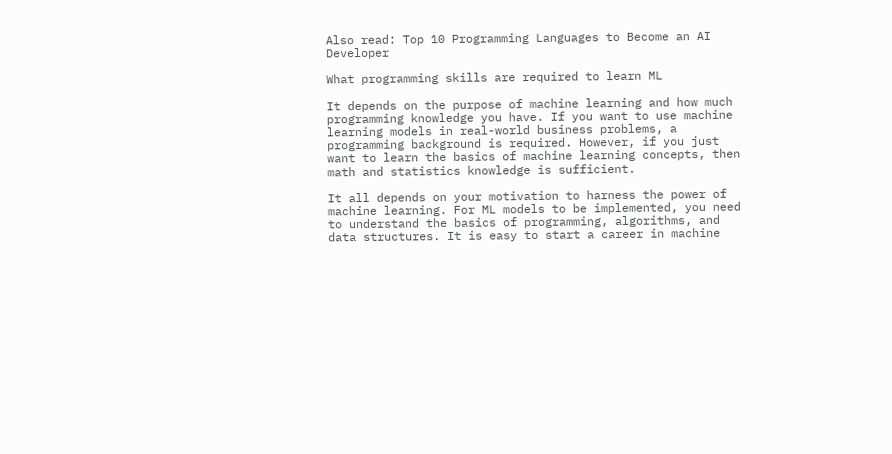Also read: Top 10 Programming Languages to Become an AI Developer

What programming skills are required to learn ML

It depends on the purpose of machine learning and how much programming knowledge you have. If you want to use machine learning models in real-world business problems, a programming background is required. However, if you just want to learn the basics of machine learning concepts, then math and statistics knowledge is sufficient.

It all depends on your motivation to harness the power of machine learning. For ML models to be implemented, you need to understand the basics of programming, algorithms, and data structures. It is easy to start a career in machine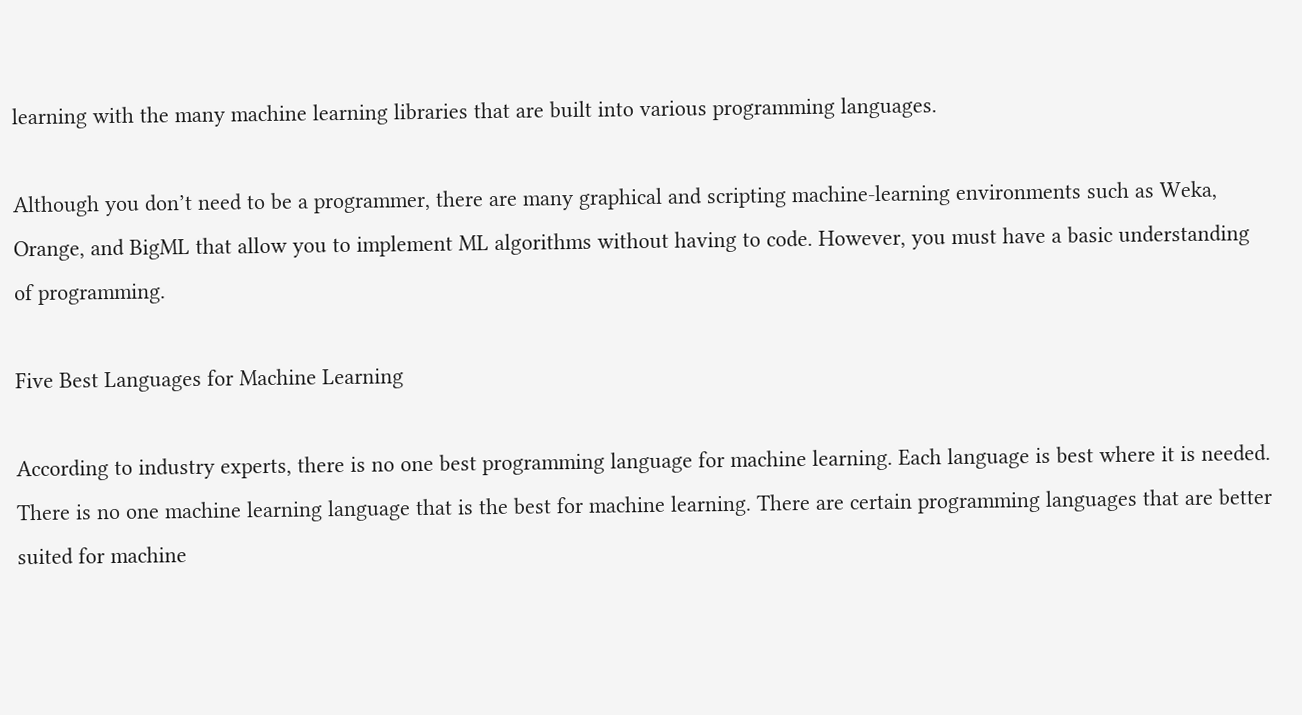learning with the many machine learning libraries that are built into various programming languages.

Although you don’t need to be a programmer, there are many graphical and scripting machine-learning environments such as Weka, Orange, and BigML that allow you to implement ML algorithms without having to code. However, you must have a basic understanding of programming.

Five Best Languages for Machine Learning

According to industry experts, there is no one best programming language for machine learning. Each language is best where it is needed. There is no one machine learning language that is the best for machine learning. There are certain programming languages that are better suited for machine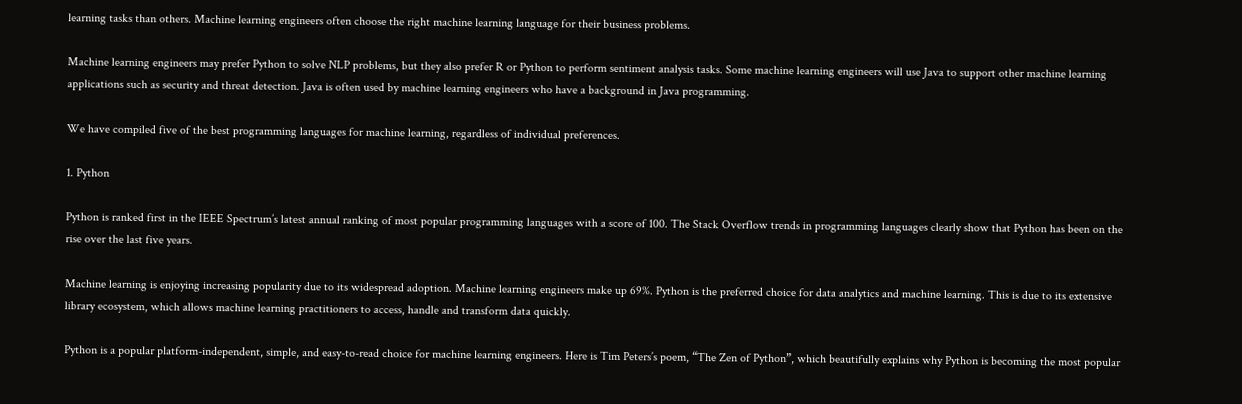learning tasks than others. Machine learning engineers often choose the right machine learning language for their business problems.

Machine learning engineers may prefer Python to solve NLP problems, but they also prefer R or Python to perform sentiment analysis tasks. Some machine learning engineers will use Java to support other machine learning applications such as security and threat detection. Java is often used by machine learning engineers who have a background in Java programming.

We have compiled five of the best programming languages for machine learning, regardless of individual preferences.

1. Python

Python is ranked first in the IEEE Spectrum’s latest annual ranking of most popular programming languages with a score of 100. The Stack Overflow trends in programming languages clearly show that Python has been on the rise over the last five years.

Machine learning is enjoying increasing popularity due to its widespread adoption. Machine learning engineers make up 69%. Python is the preferred choice for data analytics and machine learning. This is due to its extensive library ecosystem, which allows machine learning practitioners to access, handle and transform data quickly.

Python is a popular platform-independent, simple, and easy-to-read choice for machine learning engineers. Here is Tim Peters’s poem, “The Zen of Python”, which beautifully explains why Python is becoming the most popular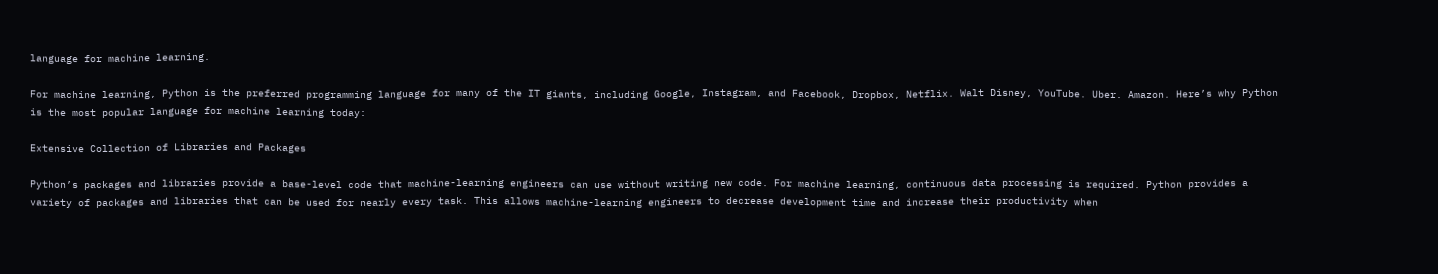language for machine learning.

For machine learning, Python is the preferred programming language for many of the IT giants, including Google, Instagram, and Facebook, Dropbox, Netflix. Walt Disney, YouTube. Uber. Amazon. Here’s why Python is the most popular language for machine learning today:

Extensive Collection of Libraries and Packages

Python’s packages and libraries provide a base-level code that machine-learning engineers can use without writing new code. For machine learning, continuous data processing is required. Python provides a variety of packages and libraries that can be used for nearly every task. This allows machine-learning engineers to decrease development time and increase their productivity when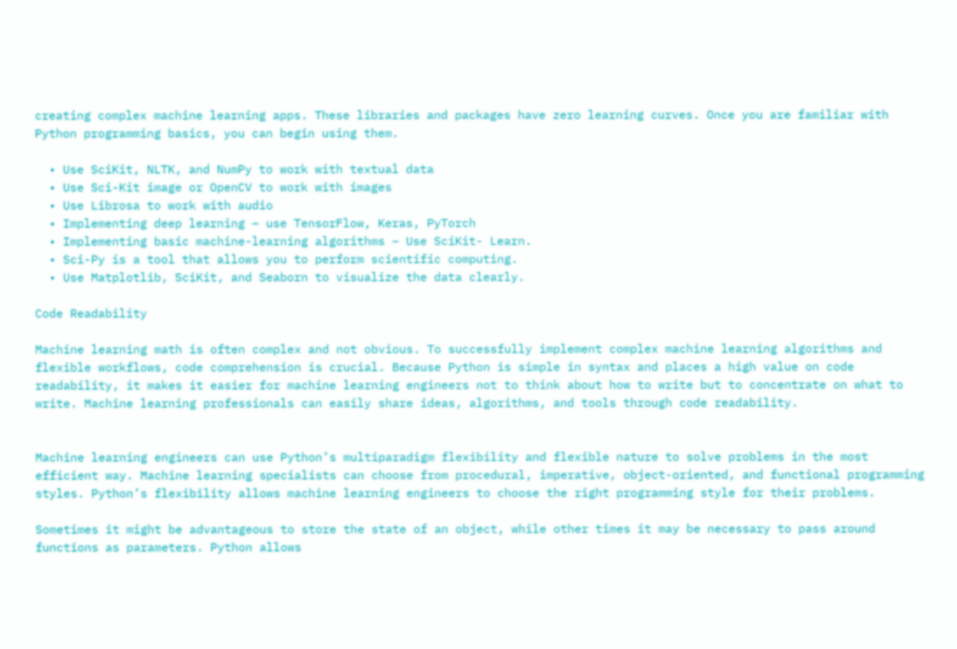creating complex machine learning apps. These libraries and packages have zero learning curves. Once you are familiar with Python programming basics, you can begin using them.

  • Use SciKit, NLTK, and NumPy to work with textual data
  • Use Sci-Kit image or OpenCV to work with images
  • Use Librosa to work with audio
  • Implementing deep learning – use TensorFlow, Keras, PyTorch
  • Implementing basic machine-learning algorithms – Use SciKit- Learn.
  • Sci-Py is a tool that allows you to perform scientific computing.
  • Use Matplotlib, SciKit, and Seaborn to visualize the data clearly.

Code Readability

Machine learning math is often complex and not obvious. To successfully implement complex machine learning algorithms and flexible workflows, code comprehension is crucial. Because Python is simple in syntax and places a high value on code readability, it makes it easier for machine learning engineers not to think about how to write but to concentrate on what to write. Machine learning professionals can easily share ideas, algorithms, and tools through code readability.


Machine learning engineers can use Python’s multiparadigm flexibility and flexible nature to solve problems in the most efficient way. Machine learning specialists can choose from procedural, imperative, object-oriented, and functional programming styles. Python’s flexibility allows machine learning engineers to choose the right programming style for their problems.

Sometimes it might be advantageous to store the state of an object, while other times it may be necessary to pass around functions as parameters. Python allows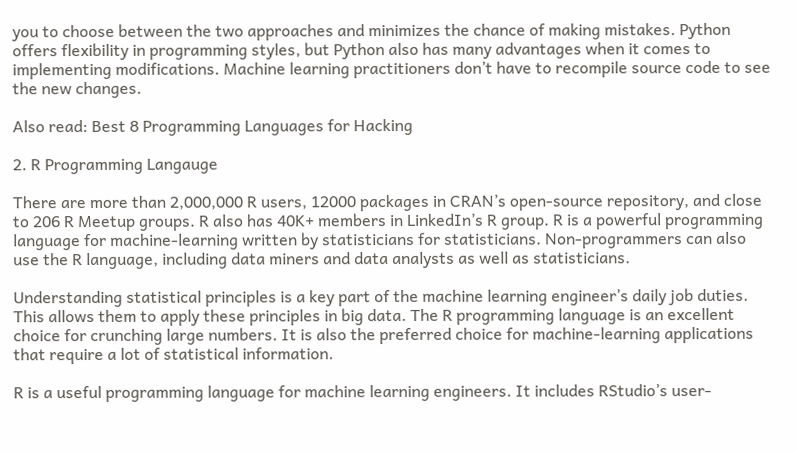you to choose between the two approaches and minimizes the chance of making mistakes. Python offers flexibility in programming styles, but Python also has many advantages when it comes to implementing modifications. Machine learning practitioners don’t have to recompile source code to see the new changes.

Also read: Best 8 Programming Languages for Hacking

2. R Programming Langauge

There are more than 2,000,000 R users, 12000 packages in CRAN’s open-source repository, and close to 206 R Meetup groups. R also has 40K+ members in LinkedIn’s R group. R is a powerful programming language for machine-learning written by statisticians for statisticians. Non-programmers can also use the R language, including data miners and data analysts as well as statisticians.

Understanding statistical principles is a key part of the machine learning engineer’s daily job duties. This allows them to apply these principles in big data. The R programming language is an excellent choice for crunching large numbers. It is also the preferred choice for machine-learning applications that require a lot of statistical information.

R is a useful programming language for machine learning engineers. It includes RStudio’s user-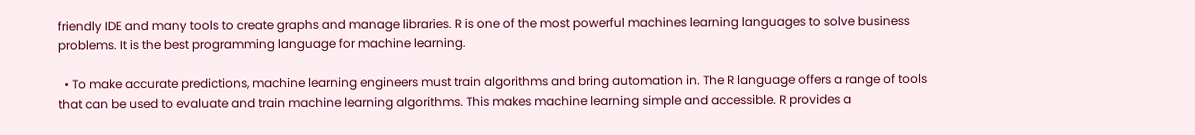friendly IDE and many tools to create graphs and manage libraries. R is one of the most powerful machines learning languages to solve business problems. It is the best programming language for machine learning.

  • To make accurate predictions, machine learning engineers must train algorithms and bring automation in. The R language offers a range of tools that can be used to evaluate and train machine learning algorithms. This makes machine learning simple and accessible. R provides a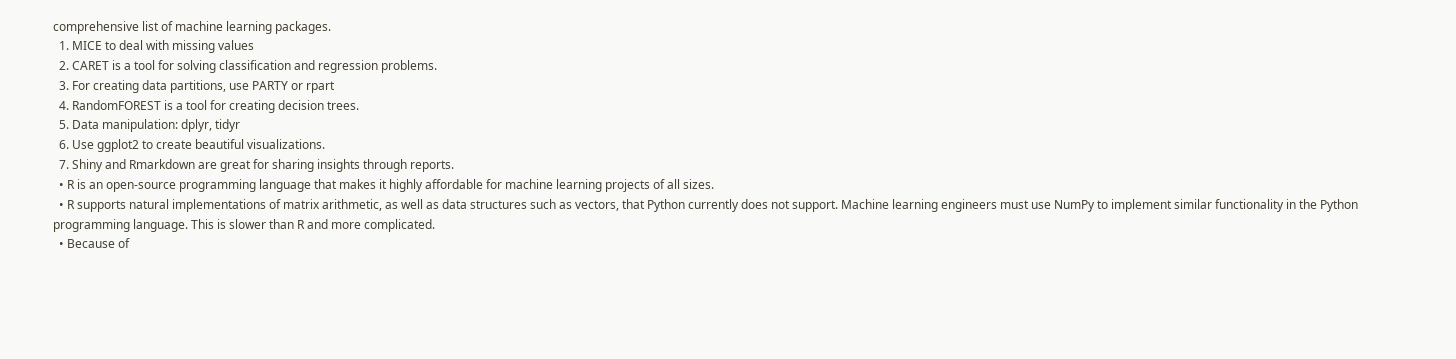comprehensive list of machine learning packages.
  1. MICE to deal with missing values
  2. CARET is a tool for solving classification and regression problems.
  3. For creating data partitions, use PARTY or rpart
  4. RandomFOREST is a tool for creating decision trees.
  5. Data manipulation: dplyr, tidyr
  6. Use ggplot2 to create beautiful visualizations.
  7. Shiny and Rmarkdown are great for sharing insights through reports.
  • R is an open-source programming language that makes it highly affordable for machine learning projects of all sizes.
  • R supports natural implementations of matrix arithmetic, as well as data structures such as vectors, that Python currently does not support. Machine learning engineers must use NumPy to implement similar functionality in the Python programming language. This is slower than R and more complicated.
  • Because of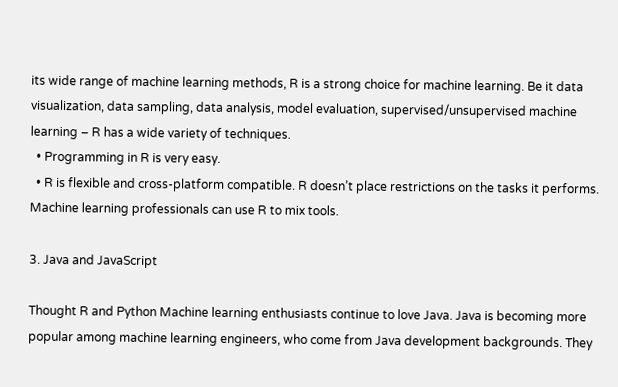its wide range of machine learning methods, R is a strong choice for machine learning. Be it data visualization, data sampling, data analysis, model evaluation, supervised/unsupervised machine learning – R has a wide variety of techniques.
  • Programming in R is very easy.
  • R is flexible and cross-platform compatible. R doesn’t place restrictions on the tasks it performs. Machine learning professionals can use R to mix tools.

3. Java and JavaScript

Thought R and Python Machine learning enthusiasts continue to love Java. Java is becoming more popular among machine learning engineers, who come from Java development backgrounds. They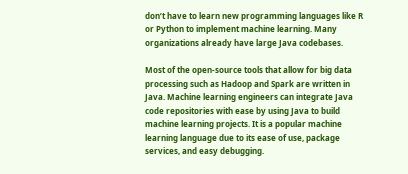don’t have to learn new programming languages like R or Python to implement machine learning. Many organizations already have large Java codebases.

Most of the open-source tools that allow for big data processing such as Hadoop and Spark are written in Java. Machine learning engineers can integrate Java code repositories with ease by using Java to build machine learning projects. It is a popular machine learning language due to its ease of use, package services, and easy debugging.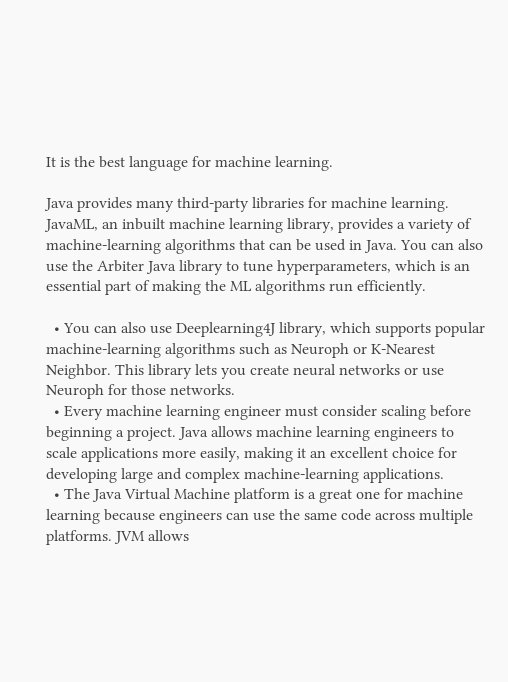It is the best language for machine learning.

Java provides many third-party libraries for machine learning. JavaML, an inbuilt machine learning library, provides a variety of machine-learning algorithms that can be used in Java. You can also use the Arbiter Java library to tune hyperparameters, which is an essential part of making the ML algorithms run efficiently.

  • You can also use Deeplearning4J library, which supports popular machine-learning algorithms such as Neuroph or K-Nearest Neighbor. This library lets you create neural networks or use Neuroph for those networks.
  • Every machine learning engineer must consider scaling before beginning a project. Java allows machine learning engineers to scale applications more easily, making it an excellent choice for developing large and complex machine-learning applications.
  • The Java Virtual Machine platform is a great one for machine learning because engineers can use the same code across multiple platforms. JVM allows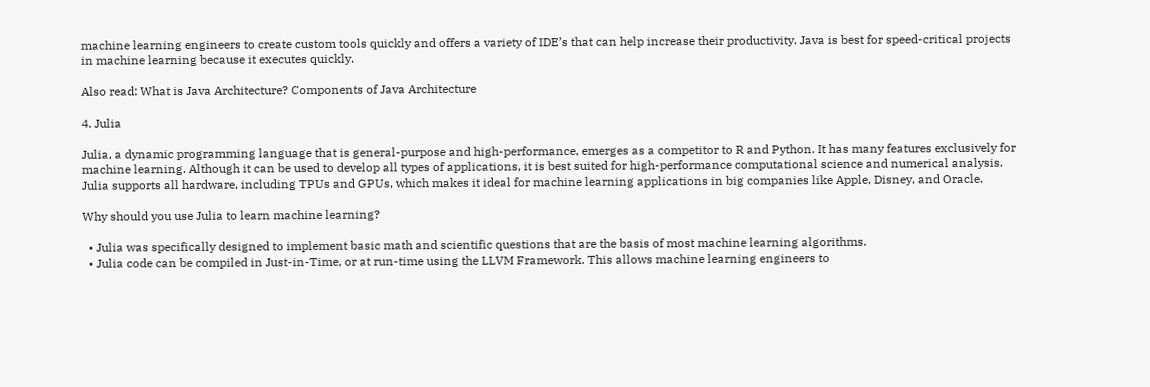machine learning engineers to create custom tools quickly and offers a variety of IDE’s that can help increase their productivity. Java is best for speed-critical projects in machine learning because it executes quickly.

Also read: What is Java Architecture? Components of Java Architecture

4. Julia

Julia, a dynamic programming language that is general-purpose and high-performance, emerges as a competitor to R and Python. It has many features exclusively for machine learning. Although it can be used to develop all types of applications, it is best suited for high-performance computational science and numerical analysis. Julia supports all hardware, including TPUs and GPUs, which makes it ideal for machine learning applications in big companies like Apple, Disney, and Oracle.

Why should you use Julia to learn machine learning?

  • Julia was specifically designed to implement basic math and scientific questions that are the basis of most machine learning algorithms.
  • Julia code can be compiled in Just-in-Time, or at run-time using the LLVM Framework. This allows machine learning engineers to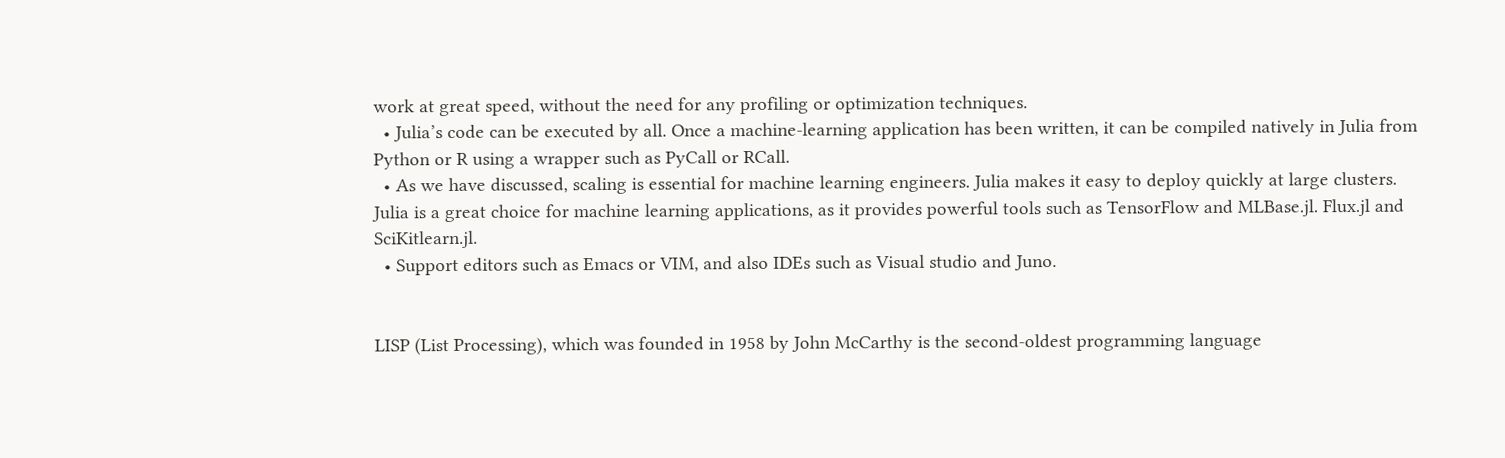work at great speed, without the need for any profiling or optimization techniques.
  • Julia’s code can be executed by all. Once a machine-learning application has been written, it can be compiled natively in Julia from Python or R using a wrapper such as PyCall or RCall.
  • As we have discussed, scaling is essential for machine learning engineers. Julia makes it easy to deploy quickly at large clusters. Julia is a great choice for machine learning applications, as it provides powerful tools such as TensorFlow and MLBase.jl. Flux.jl and SciKitlearn.jl.
  • Support editors such as Emacs or VIM, and also IDEs such as Visual studio and Juno.


LISP (List Processing), which was founded in 1958 by John McCarthy is the second-oldest programming language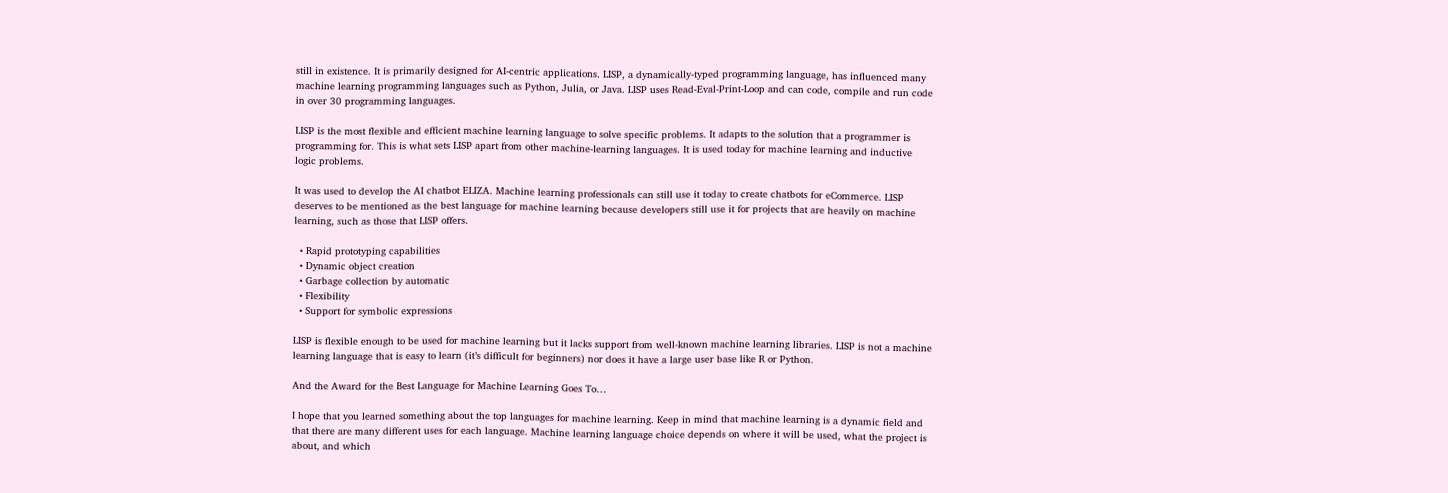still in existence. It is primarily designed for AI-centric applications. LISP, a dynamically-typed programming language, has influenced many machine learning programming languages such as Python, Julia, or Java. LISP uses Read-Eval-Print-Loop and can code, compile and run code in over 30 programming languages.

LISP is the most flexible and efficient machine learning language to solve specific problems. It adapts to the solution that a programmer is programming for. This is what sets LISP apart from other machine-learning languages. It is used today for machine learning and inductive logic problems.

It was used to develop the AI chatbot ELIZA. Machine learning professionals can still use it today to create chatbots for eCommerce. LISP deserves to be mentioned as the best language for machine learning because developers still use it for projects that are heavily on machine learning, such as those that LISP offers.

  • Rapid prototyping capabilities
  • Dynamic object creation
  • Garbage collection by automatic
  • Flexibility
  • Support for symbolic expressions

LISP is flexible enough to be used for machine learning but it lacks support from well-known machine learning libraries. LISP is not a machine learning language that is easy to learn (it’s difficult for beginners) nor does it have a large user base like R or Python.

And the Award for the Best Language for Machine Learning Goes To…

I hope that you learned something about the top languages for machine learning. Keep in mind that machine learning is a dynamic field and that there are many different uses for each language. Machine learning language choice depends on where it will be used, what the project is about, and which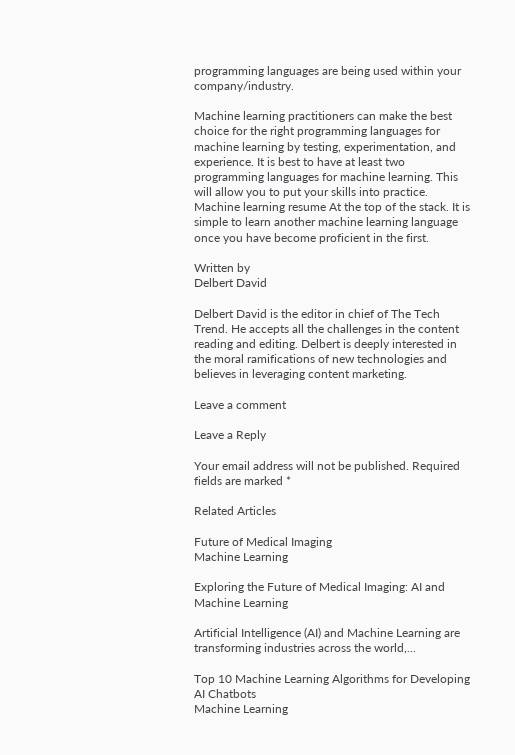programming languages are being used within your company/industry.

Machine learning practitioners can make the best choice for the right programming languages for machine learning by testing, experimentation, and experience. It is best to have at least two programming languages for machine learning. This will allow you to put your skills into practice. Machine learning resume At the top of the stack. It is simple to learn another machine learning language once you have become proficient in the first.

Written by
Delbert David

Delbert David is the editor in chief of The Tech Trend. He accepts all the challenges in the content reading and editing. Delbert is deeply interested in the moral ramifications of new technologies and believes in leveraging content marketing.

Leave a comment

Leave a Reply

Your email address will not be published. Required fields are marked *

Related Articles

Future of Medical Imaging
Machine Learning

Exploring the Future of Medical Imaging: AI and Machine Learning

Artificial Intelligence (AI) and Machine Learning are transforming industries across the world,...

Top 10 Machine Learning Algorithms for Developing AI Chatbots
Machine Learning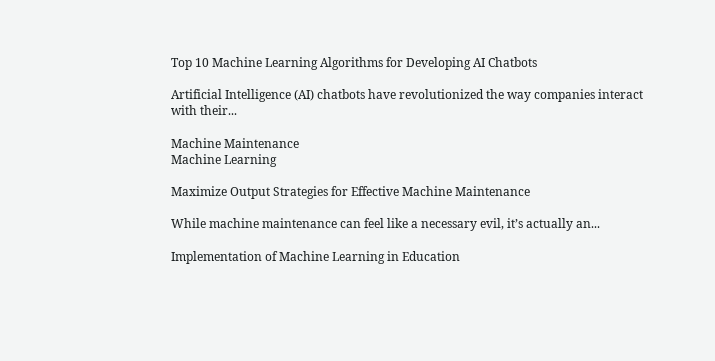Top 10 Machine Learning Algorithms for Developing AI Chatbots

Artificial Intelligence (AI) chatbots have revolutionized the way companies interact with their...

Machine Maintenance
Machine Learning

Maximize Output Strategies for Effective Machine Maintenance

While machine maintenance can feel like a necessary evil, it’s actually an...

Implementation of Machine Learning in Education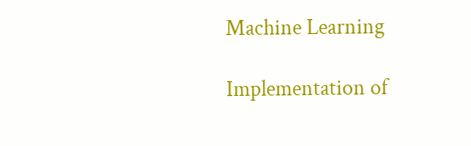Machine Learning

Implementation of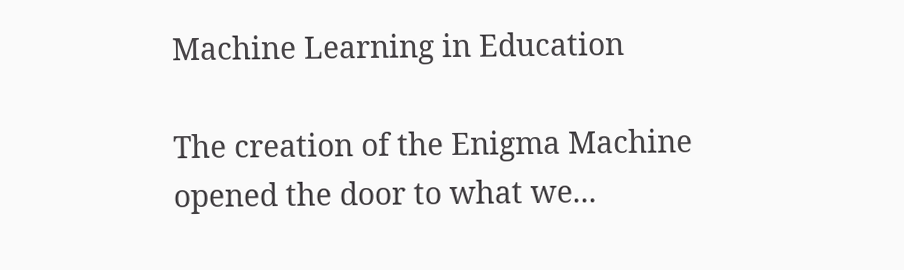Machine Learning in Education

The creation of the Enigma Machine opened the door to what we...